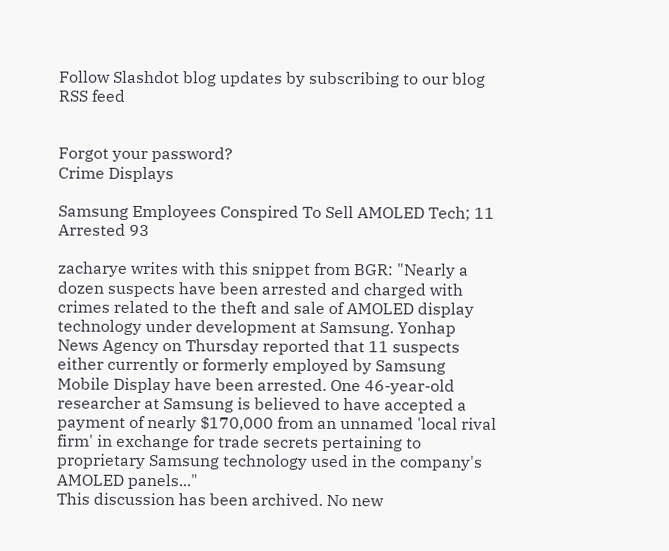Follow Slashdot blog updates by subscribing to our blog RSS feed


Forgot your password?
Crime Displays

Samsung Employees Conspired To Sell AMOLED Tech; 11 Arrested 93

zacharye writes with this snippet from BGR: "Nearly a dozen suspects have been arrested and charged with crimes related to the theft and sale of AMOLED display technology under development at Samsung. Yonhap News Agency on Thursday reported that 11 suspects either currently or formerly employed by Samsung Mobile Display have been arrested. One 46-year-old researcher at Samsung is believed to have accepted a payment of nearly $170,000 from an unnamed 'local rival firm' in exchange for trade secrets pertaining to proprietary Samsung technology used in the company's AMOLED panels..."
This discussion has been archived. No new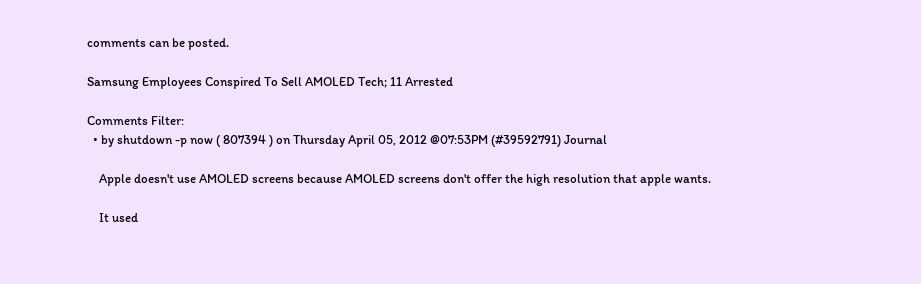comments can be posted.

Samsung Employees Conspired To Sell AMOLED Tech; 11 Arrested

Comments Filter:
  • by shutdown -p now ( 807394 ) on Thursday April 05, 2012 @07:53PM (#39592791) Journal

    Apple doesn't use AMOLED screens because AMOLED screens don't offer the high resolution that apple wants.

    It used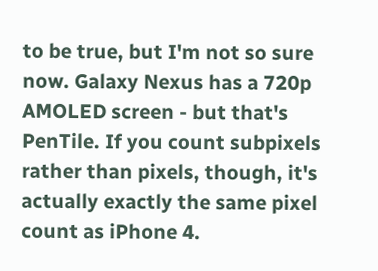to be true, but I'm not so sure now. Galaxy Nexus has a 720p AMOLED screen - but that's PenTile. If you count subpixels rather than pixels, though, it's actually exactly the same pixel count as iPhone 4.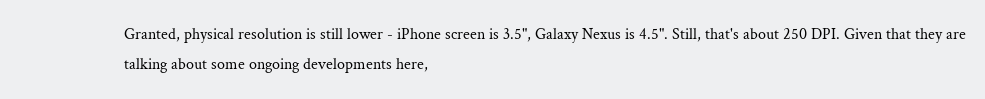Granted, physical resolution is still lower - iPhone screen is 3.5", Galaxy Nexus is 4.5". Still, that's about 250 DPI. Given that they are talking about some ongoing developments here,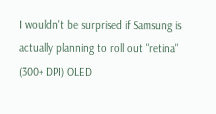I wouldn't be surprised if Samsung is actually planning to roll out "retina" (300+ DPI) OLED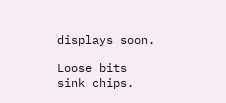displays soon.

Loose bits sink chips.